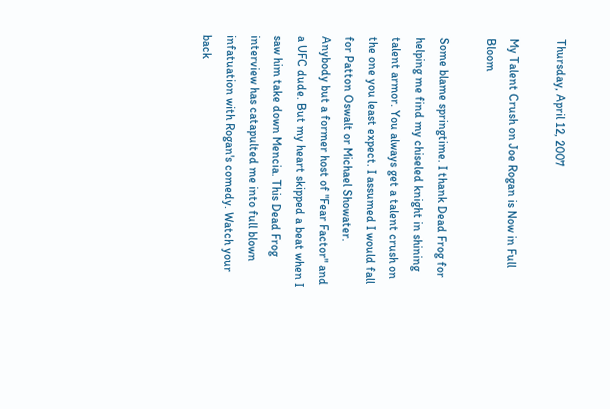Thursday, April 12, 2007

My Talent Crush on Joe Rogan is Now in Full Bloom

Some blame springtime. I thank Dead Frog for helping me find my chiseled knight in shining talent armor. You always get a talent crush on the one you least expect. I assumed I would fall for Patton Oswalt or Michael Showater. Anybody but a former host of "Fear Factor" and a UFC dude. But my heart skipped a beat when I saw him take down Mencia. This Dead Frog interview has catapulted me into full blown infatuation with Rogan's comedy. Watch your back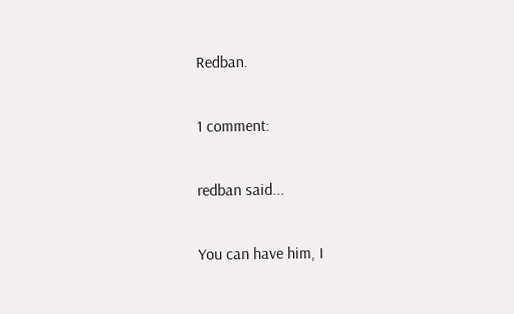Redban.

1 comment:

redban said...

You can have him, I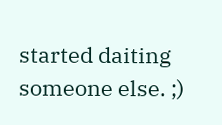started daiting someone else. ;)